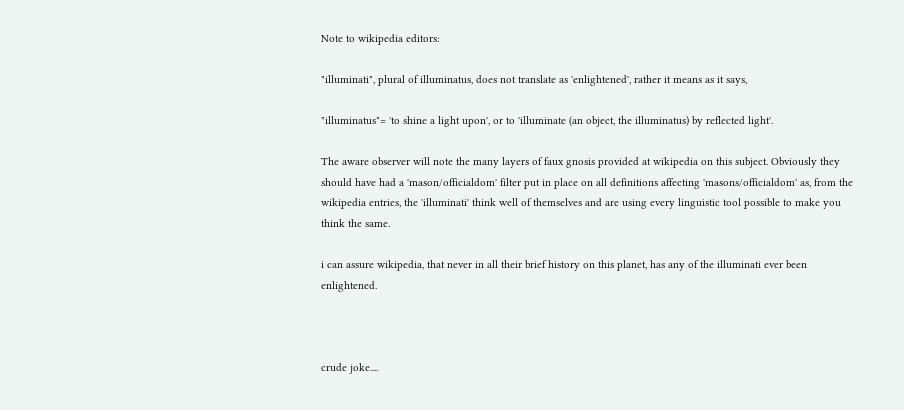Note to wikipedia editors:

"illuminati", plural of illuminatus, does not translate as 'enlightened', rather it means as it says,

"illuminatus"= 'to shine a light upon', or to 'illuminate (an object, the illuminatus) by reflected light'.

The aware observer will note the many layers of faux gnosis provided at wikipedia on this subject. Obviously they should have had a 'mason/officialdom' filter put in place on all definitions affecting 'masons/officialdom' as, from the wikipedia entries, the 'illuminati' think well of themselves and are using every linguistic tool possible to make you think the same.

i can assure wikipedia, that never in all their brief history on this planet, has any of the illuminati ever been enlightened.



crude joke....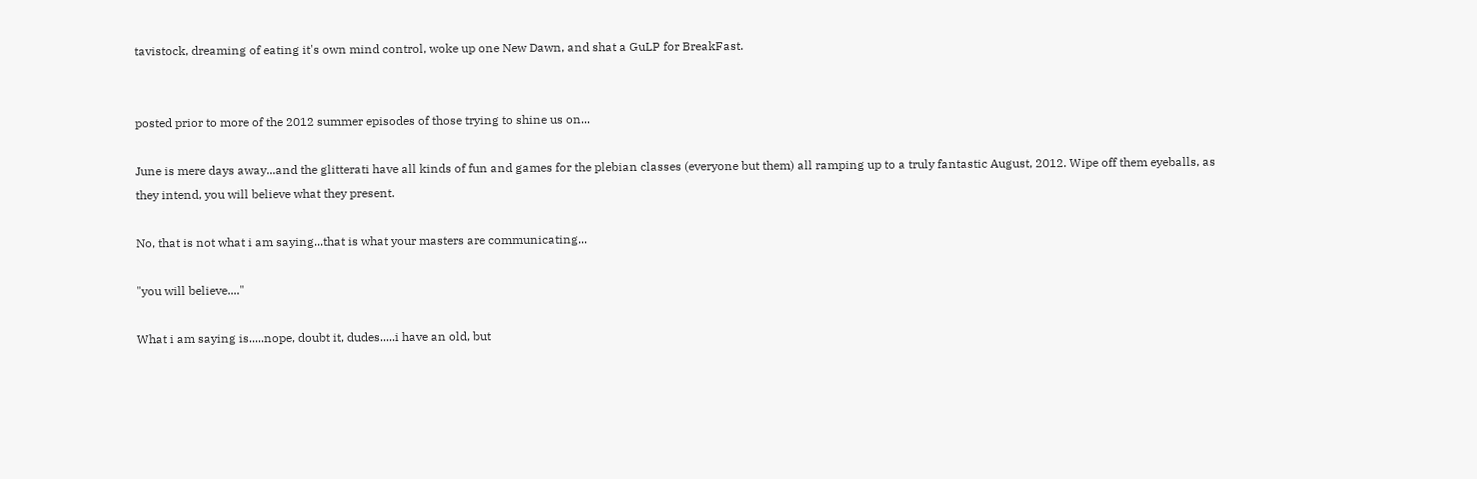tavistock, dreaming of eating it's own mind control, woke up one New Dawn, and shat a GuLP for BreakFast.


posted prior to more of the 2012 summer episodes of those trying to shine us on...

June is mere days away...and the glitterati have all kinds of fun and games for the plebian classes (everyone but them) all ramping up to a truly fantastic August, 2012. Wipe off them eyeballs, as they intend, you will believe what they present.

No, that is not what i am saying...that is what your masters are communicating...

"you will believe...."

What i am saying is.....nope, doubt it, dudes.....i have an old, but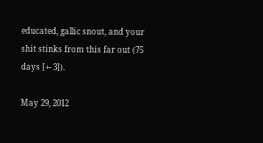educated, gallic snout, and your shit stinks from this far out (75 days [+- 3]).

May 29, 2012